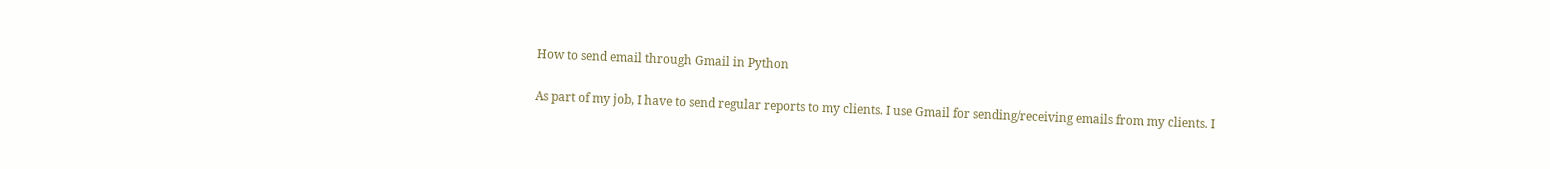How to send email through Gmail in Python

As part of my job, I have to send regular reports to my clients. I use Gmail for sending/receiving emails from my clients. I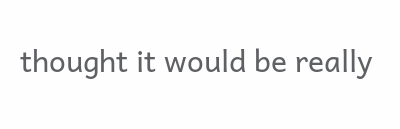thought it would be really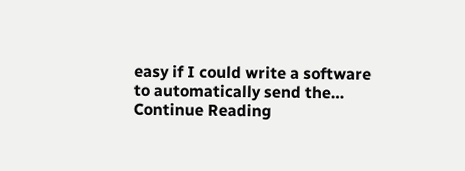easy if I could write a software to automatically send the… Continue Reading